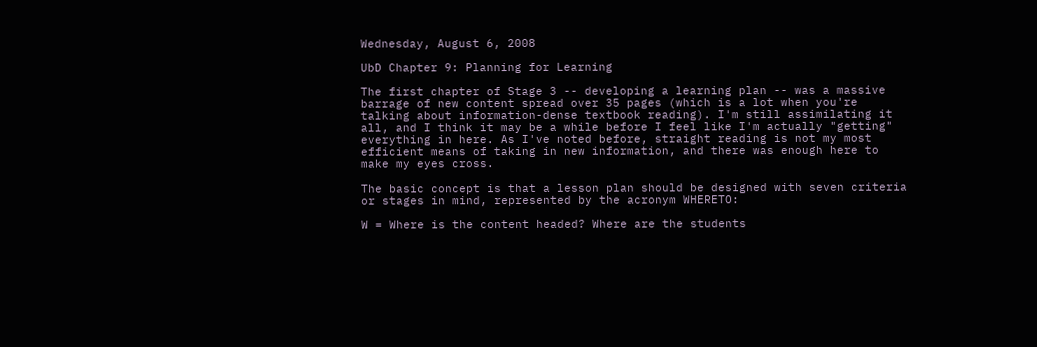Wednesday, August 6, 2008

UbD Chapter 9: Planning for Learning

The first chapter of Stage 3 -- developing a learning plan -- was a massive barrage of new content spread over 35 pages (which is a lot when you're talking about information-dense textbook reading). I'm still assimilating it all, and I think it may be a while before I feel like I'm actually "getting" everything in here. As I've noted before, straight reading is not my most efficient means of taking in new information, and there was enough here to make my eyes cross.

The basic concept is that a lesson plan should be designed with seven criteria or stages in mind, represented by the acronym WHERETO:

W = Where is the content headed? Where are the students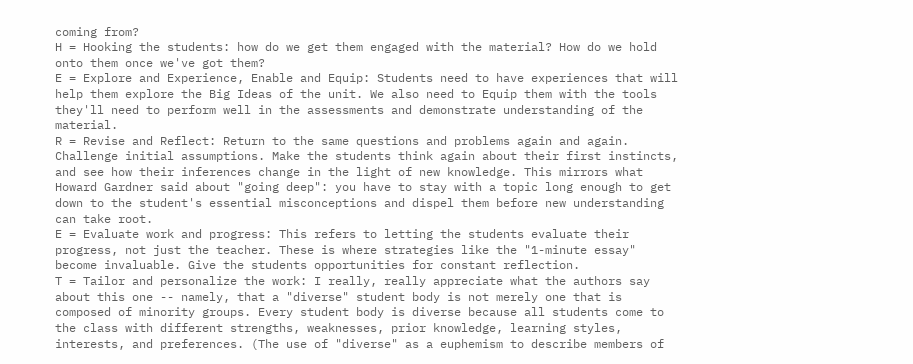coming from?
H = Hooking the students: how do we get them engaged with the material? How do we hold onto them once we've got them?
E = Explore and Experience, Enable and Equip: Students need to have experiences that will help them explore the Big Ideas of the unit. We also need to Equip them with the tools they'll need to perform well in the assessments and demonstrate understanding of the material.
R = Revise and Reflect: Return to the same questions and problems again and again. Challenge initial assumptions. Make the students think again about their first instincts, and see how their inferences change in the light of new knowledge. This mirrors what Howard Gardner said about "going deep": you have to stay with a topic long enough to get down to the student's essential misconceptions and dispel them before new understanding can take root.
E = Evaluate work and progress: This refers to letting the students evaluate their progress, not just the teacher. These is where strategies like the "1-minute essay" become invaluable. Give the students opportunities for constant reflection.
T = Tailor and personalize the work: I really, really appreciate what the authors say about this one -- namely, that a "diverse" student body is not merely one that is composed of minority groups. Every student body is diverse because all students come to the class with different strengths, weaknesses, prior knowledge, learning styles, interests, and preferences. (The use of "diverse" as a euphemism to describe members of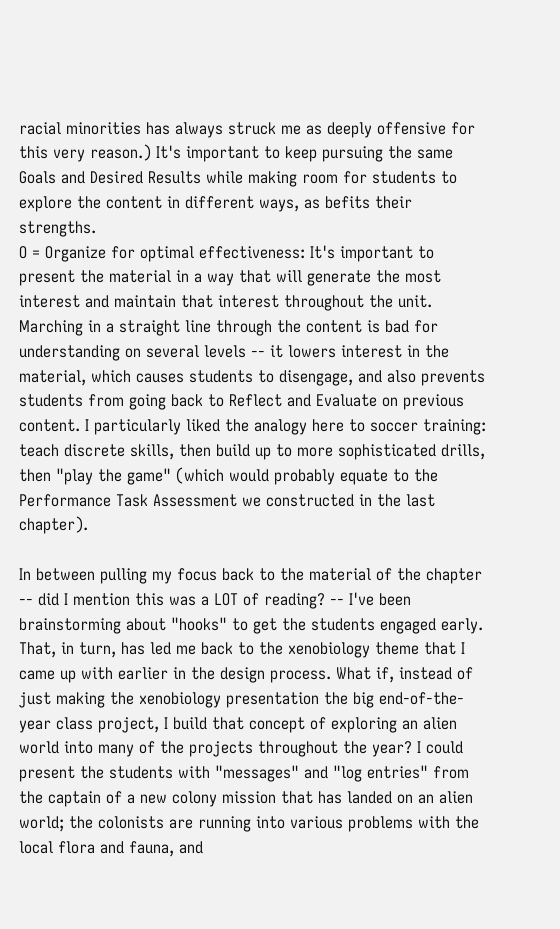racial minorities has always struck me as deeply offensive for this very reason.) It's important to keep pursuing the same Goals and Desired Results while making room for students to explore the content in different ways, as befits their strengths.
O = Organize for optimal effectiveness: It's important to present the material in a way that will generate the most interest and maintain that interest throughout the unit. Marching in a straight line through the content is bad for understanding on several levels -- it lowers interest in the material, which causes students to disengage, and also prevents students from going back to Reflect and Evaluate on previous content. I particularly liked the analogy here to soccer training: teach discrete skills, then build up to more sophisticated drills, then "play the game" (which would probably equate to the Performance Task Assessment we constructed in the last chapter).

In between pulling my focus back to the material of the chapter -- did I mention this was a LOT of reading? -- I've been brainstorming about "hooks" to get the students engaged early. That, in turn, has led me back to the xenobiology theme that I came up with earlier in the design process. What if, instead of just making the xenobiology presentation the big end-of-the-year class project, I build that concept of exploring an alien world into many of the projects throughout the year? I could present the students with "messages" and "log entries" from the captain of a new colony mission that has landed on an alien world; the colonists are running into various problems with the local flora and fauna, and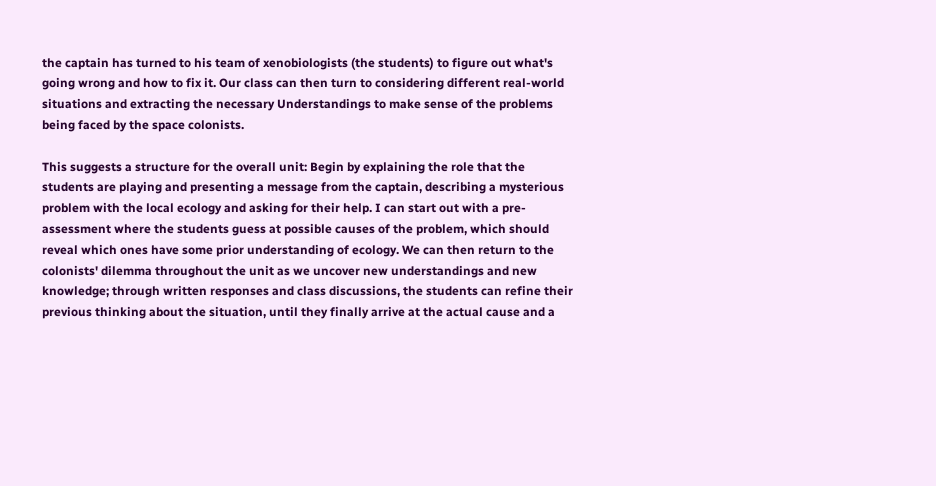the captain has turned to his team of xenobiologists (the students) to figure out what's going wrong and how to fix it. Our class can then turn to considering different real-world situations and extracting the necessary Understandings to make sense of the problems being faced by the space colonists.

This suggests a structure for the overall unit: Begin by explaining the role that the students are playing and presenting a message from the captain, describing a mysterious problem with the local ecology and asking for their help. I can start out with a pre-assessment where the students guess at possible causes of the problem, which should reveal which ones have some prior understanding of ecology. We can then return to the colonists' dilemma throughout the unit as we uncover new understandings and new knowledge; through written responses and class discussions, the students can refine their previous thinking about the situation, until they finally arrive at the actual cause and a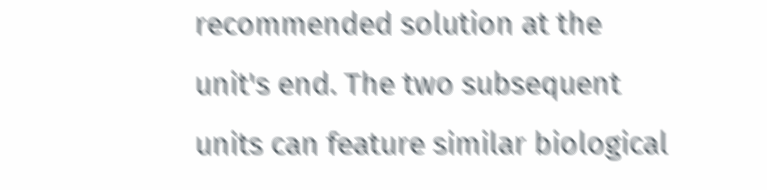recommended solution at the unit's end. The two subsequent units can feature similar biological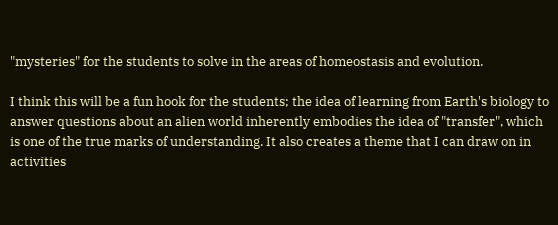"mysteries" for the students to solve in the areas of homeostasis and evolution.

I think this will be a fun hook for the students; the idea of learning from Earth's biology to answer questions about an alien world inherently embodies the idea of "transfer", which is one of the true marks of understanding. It also creates a theme that I can draw on in activities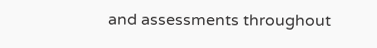and assessments throughout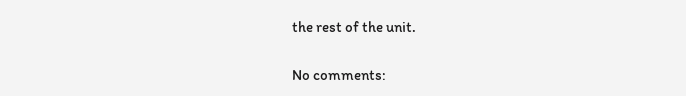the rest of the unit.

No comments: